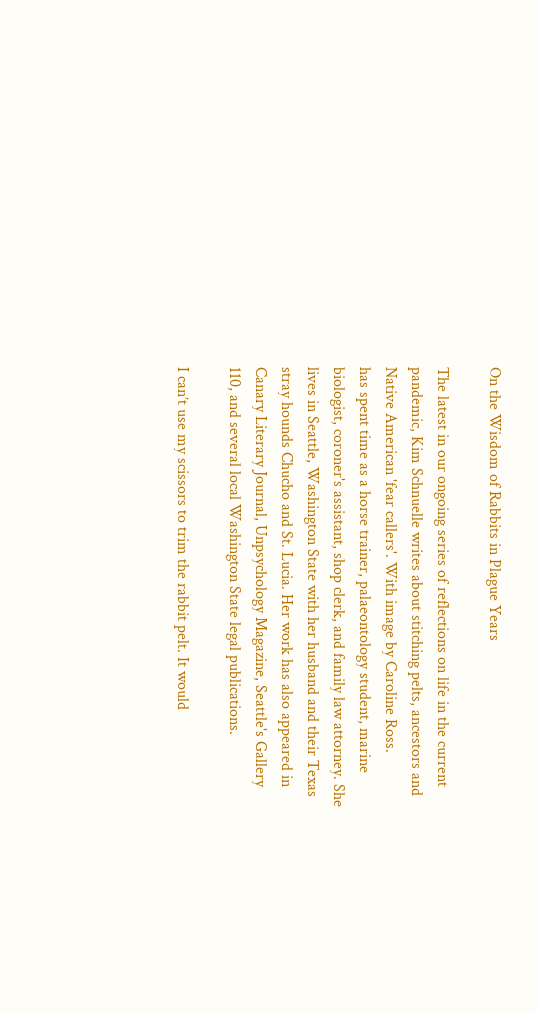On the Wisdom of Rabbits in Plague Years

The latest in our ongoing series of reflections on life in the current pandemic, Kim Schnuelle writes about stitching pelts, ancestors and Native American 'fear callers'. With image by Caroline Ross.
has spent time as a horse trainer, palaeontology student, marine biologist, coroner's assistant, shop clerk, and family law attorney. She lives in Seattle, Washington State with her husband and their Texas stray hounds Chucho and St. Lucia. Her work has also appeared in Canary Literary Journal, Unpsychology Magazine, Seattle's Gallery 110, and several local Washington State legal publications.

I can’t use my scissors to trim the rabbit pelt. It would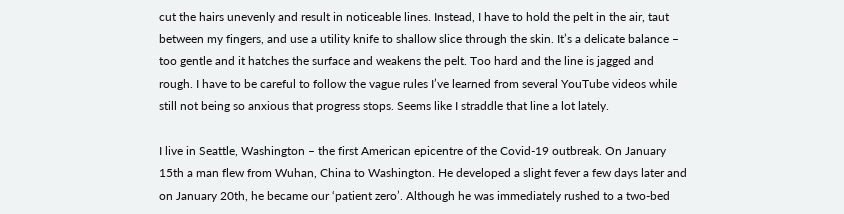cut the hairs unevenly and result in noticeable lines. Instead, I have to hold the pelt in the air, taut between my fingers, and use a utility knife to shallow slice through the skin. It’s a delicate balance – too gentle and it hatches the surface and weakens the pelt. Too hard and the line is jagged and rough. I have to be careful to follow the vague rules I’ve learned from several YouTube videos while still not being so anxious that progress stops. Seems like I straddle that line a lot lately.

I live in Seattle, Washington – the first American epicentre of the Covid-19 outbreak. On January 15th a man flew from Wuhan, China to Washington. He developed a slight fever a few days later and on January 20th, he became our ‘patient zero’. Although he was immediately rushed to a two-bed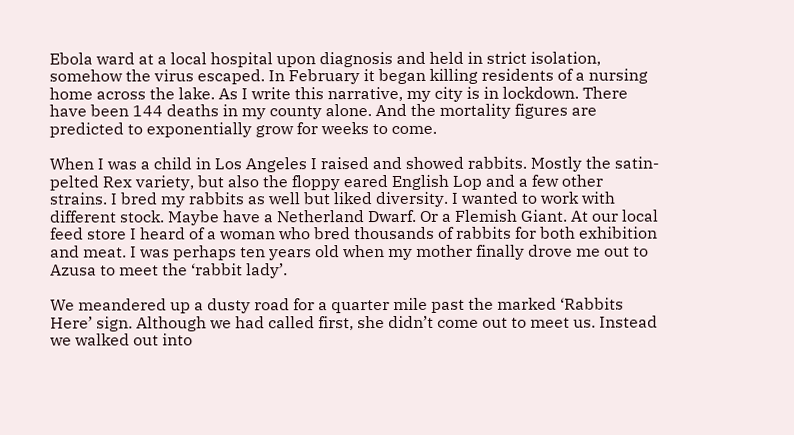Ebola ward at a local hospital upon diagnosis and held in strict isolation, somehow the virus escaped. In February it began killing residents of a nursing home across the lake. As I write this narrative, my city is in lockdown. There have been 144 deaths in my county alone. And the mortality figures are predicted to exponentially grow for weeks to come.

When I was a child in Los Angeles I raised and showed rabbits. Mostly the satin-pelted Rex variety, but also the floppy eared English Lop and a few other strains. I bred my rabbits as well but liked diversity. I wanted to work with different stock. Maybe have a Netherland Dwarf. Or a Flemish Giant. At our local feed store I heard of a woman who bred thousands of rabbits for both exhibition and meat. I was perhaps ten years old when my mother finally drove me out to Azusa to meet the ‘rabbit lady’.

We meandered up a dusty road for a quarter mile past the marked ‘Rabbits Here’ sign. Although we had called first, she didn’t come out to meet us. Instead we walked out into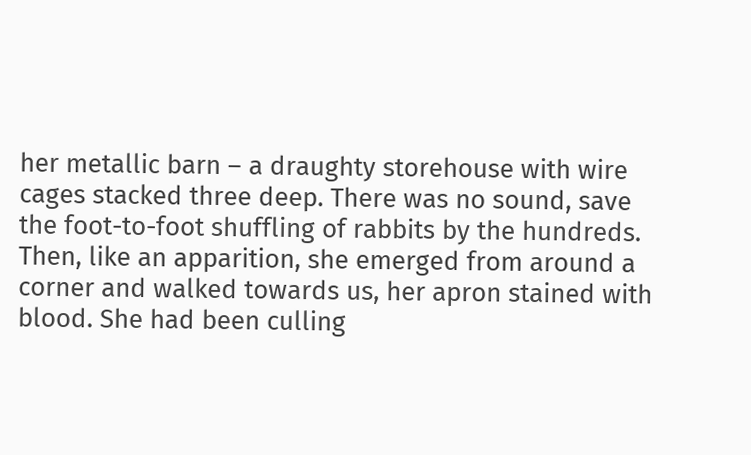her metallic barn – a draughty storehouse with wire cages stacked three deep. There was no sound, save the foot-to-foot shuffling of rabbits by the hundreds. Then, like an apparition, she emerged from around a corner and walked towards us, her apron stained with blood. She had been culling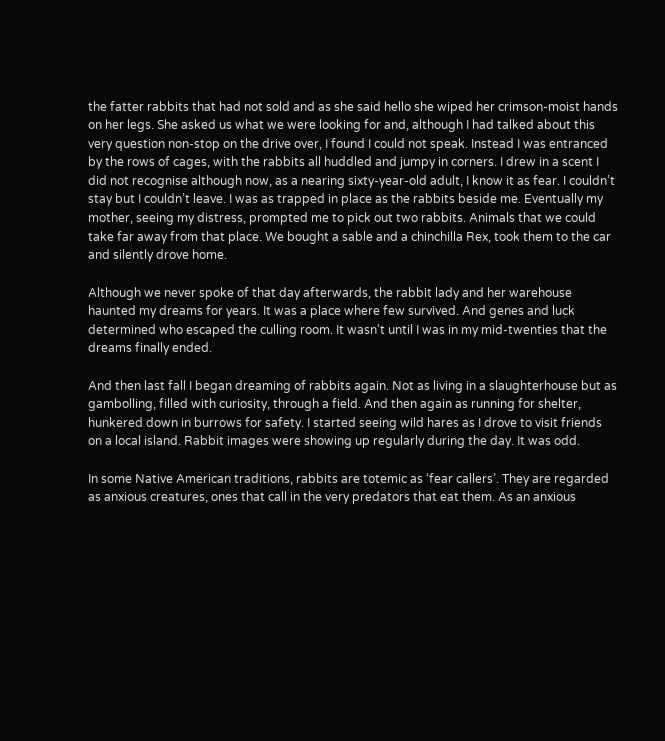the fatter rabbits that had not sold and as she said hello she wiped her crimson-moist hands on her legs. She asked us what we were looking for and, although I had talked about this very question non-stop on the drive over, I found I could not speak. Instead I was entranced by the rows of cages, with the rabbits all huddled and jumpy in corners. I drew in a scent I did not recognise although now, as a nearing sixty-year-old adult, I know it as fear. I couldn’t stay but I couldn’t leave. I was as trapped in place as the rabbits beside me. Eventually my mother, seeing my distress, prompted me to pick out two rabbits. Animals that we could take far away from that place. We bought a sable and a chinchilla Rex, took them to the car and silently drove home.

Although we never spoke of that day afterwards, the rabbit lady and her warehouse haunted my dreams for years. It was a place where few survived. And genes and luck determined who escaped the culling room. It wasn’t until I was in my mid-twenties that the dreams finally ended.

And then last fall I began dreaming of rabbits again. Not as living in a slaughterhouse but as gambolling, filled with curiosity, through a field. And then again as running for shelter, hunkered down in burrows for safety. I started seeing wild hares as I drove to visit friends on a local island. Rabbit images were showing up regularly during the day. It was odd.

In some Native American traditions, rabbits are totemic as ‘fear callers’. They are regarded as anxious creatures, ones that call in the very predators that eat them. As an anxious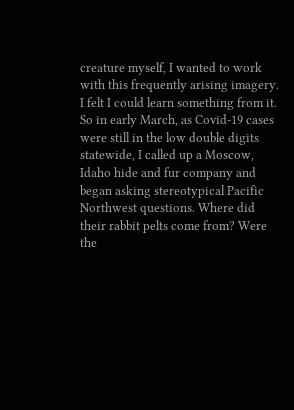creature myself, I wanted to work with this frequently arising imagery. I felt I could learn something from it. So in early March, as Covid-19 cases were still in the low double digits statewide, I called up a Moscow, Idaho hide and fur company and began asking stereotypical Pacific Northwest questions. Where did their rabbit pelts come from? Were the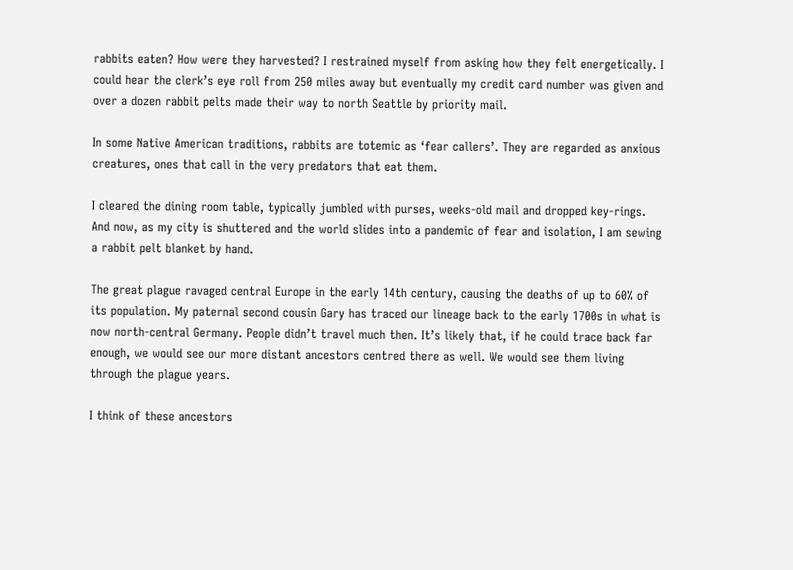rabbits eaten? How were they harvested? I restrained myself from asking how they felt energetically. I could hear the clerk’s eye roll from 250 miles away but eventually my credit card number was given and over a dozen rabbit pelts made their way to north Seattle by priority mail.

In some Native American traditions, rabbits are totemic as ‘fear callers’. They are regarded as anxious creatures, ones that call in the very predators that eat them.

I cleared the dining room table, typically jumbled with purses, weeks-old mail and dropped key-rings. And now, as my city is shuttered and the world slides into a pandemic of fear and isolation, I am sewing a rabbit pelt blanket by hand.

The great plague ravaged central Europe in the early 14th century, causing the deaths of up to 60% of its population. My paternal second cousin Gary has traced our lineage back to the early 1700s in what is now north-central Germany. People didn’t travel much then. It’s likely that, if he could trace back far enough, we would see our more distant ancestors centred there as well. We would see them living through the plague years.

I think of these ancestors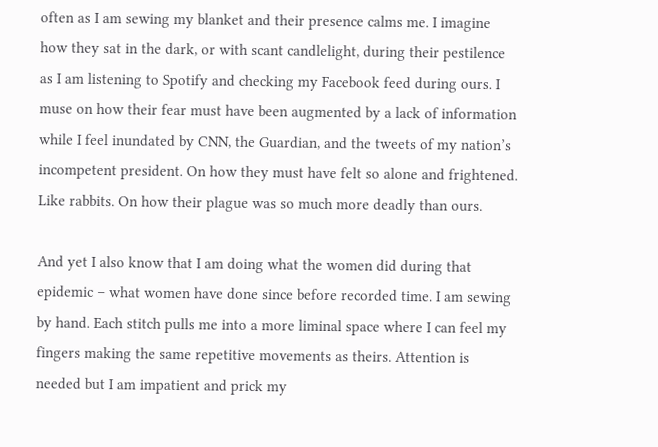often as I am sewing my blanket and their presence calms me. I imagine how they sat in the dark, or with scant candlelight, during their pestilence as I am listening to Spotify and checking my Facebook feed during ours. I muse on how their fear must have been augmented by a lack of information while I feel inundated by CNN, the Guardian, and the tweets of my nation’s incompetent president. On how they must have felt so alone and frightened. Like rabbits. On how their plague was so much more deadly than ours.

And yet I also know that I am doing what the women did during that epidemic – what women have done since before recorded time. I am sewing by hand. Each stitch pulls me into a more liminal space where I can feel my fingers making the same repetitive movements as theirs. Attention is needed but I am impatient and prick my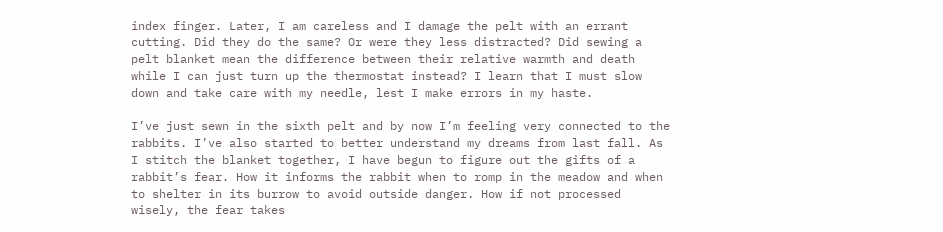index finger. Later, I am careless and I damage the pelt with an errant cutting. Did they do the same? Or were they less distracted? Did sewing a pelt blanket mean the difference between their relative warmth and death while I can just turn up the thermostat instead? I learn that I must slow down and take care with my needle, lest I make errors in my haste.

I’ve just sewn in the sixth pelt and by now I’m feeling very connected to the rabbits. I’ve also started to better understand my dreams from last fall. As I stitch the blanket together, I have begun to figure out the gifts of a rabbit’s fear. How it informs the rabbit when to romp in the meadow and when to shelter in its burrow to avoid outside danger. How if not processed wisely, the fear takes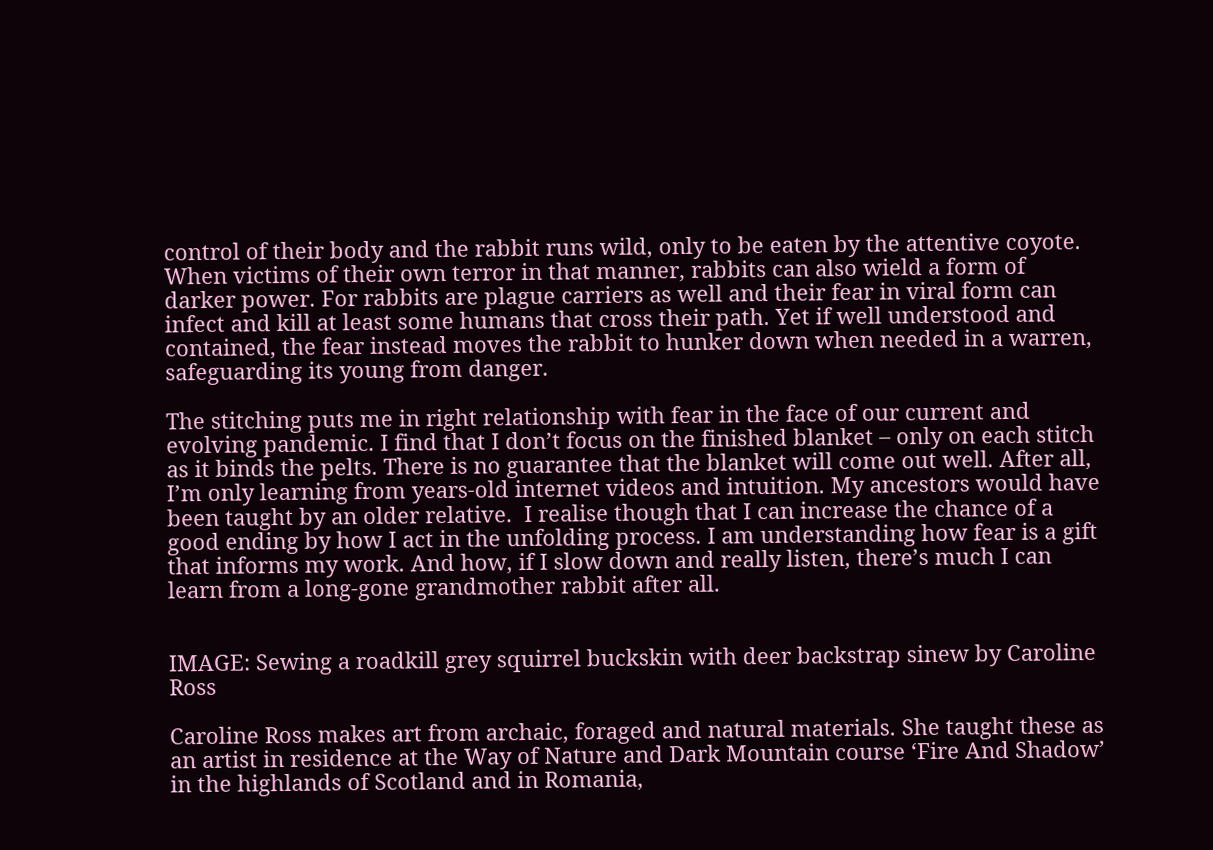control of their body and the rabbit runs wild, only to be eaten by the attentive coyote. When victims of their own terror in that manner, rabbits can also wield a form of darker power. For rabbits are plague carriers as well and their fear in viral form can infect and kill at least some humans that cross their path. Yet if well understood and contained, the fear instead moves the rabbit to hunker down when needed in a warren, safeguarding its young from danger.

The stitching puts me in right relationship with fear in the face of our current and evolving pandemic. I find that I don’t focus on the finished blanket – only on each stitch as it binds the pelts. There is no guarantee that the blanket will come out well. After all, I’m only learning from years-old internet videos and intuition. My ancestors would have been taught by an older relative.  I realise though that I can increase the chance of a good ending by how I act in the unfolding process. I am understanding how fear is a gift that informs my work. And how, if I slow down and really listen, there’s much I can learn from a long-gone grandmother rabbit after all.


IMAGE: Sewing a roadkill grey squirrel buckskin with deer backstrap sinew by Caroline Ross

Caroline Ross makes art from archaic, foraged and natural materials. She taught these as an artist in residence at the Way of Nature and Dark Mountain course ‘Fire And Shadow’ in the highlands of Scotland and in Romania,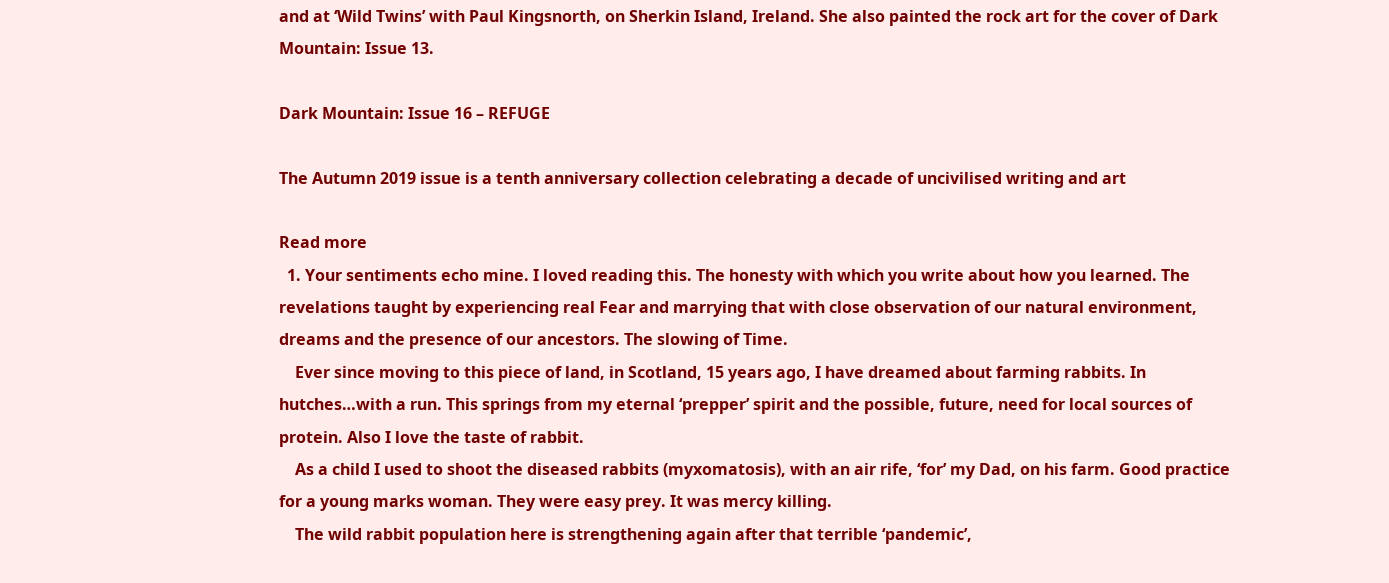and at ‘Wild Twins’ with Paul Kingsnorth, on Sherkin Island, Ireland. She also painted the rock art for the cover of Dark Mountain: Issue 13.

Dark Mountain: Issue 16 – REFUGE

The Autumn 2019 issue is a tenth anniversary collection celebrating a decade of uncivilised writing and art

Read more
  1. Your sentiments echo mine. I loved reading this. The honesty with which you write about how you learned. The revelations taught by experiencing real Fear and marrying that with close observation of our natural environment, dreams and the presence of our ancestors. The slowing of Time.
    Ever since moving to this piece of land, in Scotland, 15 years ago, I have dreamed about farming rabbits. In hutches…with a run. This springs from my eternal ‘prepper’ spirit and the possible, future, need for local sources of protein. Also I love the taste of rabbit.
    As a child I used to shoot the diseased rabbits (myxomatosis), with an air rife, ‘for’ my Dad, on his farm. Good practice for a young marks woman. They were easy prey. It was mercy killing.
    The wild rabbit population here is strengthening again after that terrible ‘pandemic’,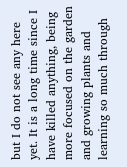but I do not see any here yet. It is a long time since I have killed anything, being more focused on the garden and growing plants and learning so much through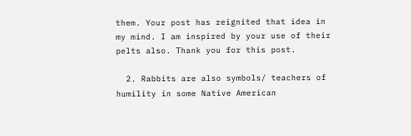them. Your post has reignited that idea in my mind. I am inspired by your use of their pelts also. Thank you for this post.

  2. Rabbits are also symbols/ teachers of humility in some Native American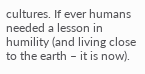cultures. If ever humans needed a lesson in humility (and living close to the earth – it is now).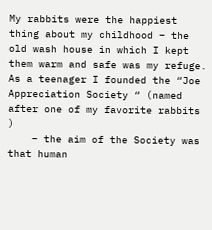My rabbits were the happiest thing about my childhood – the old wash house in which I kept them warm and safe was my refuge. As a teenager I founded the “Joe Appreciation Society “ (named after one of my favorite rabbits )
    – the aim of the Society was that human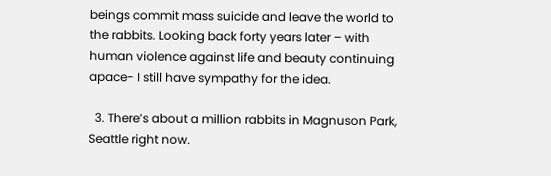beings commit mass suicide and leave the world to the rabbits. Looking back forty years later – with human violence against life and beauty continuing apace- I still have sympathy for the idea.

  3. There’s about a million rabbits in Magnuson Park, Seattle right now.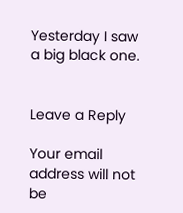Yesterday I saw a big black one.


Leave a Reply

Your email address will not be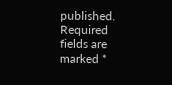published. Required fields are marked *